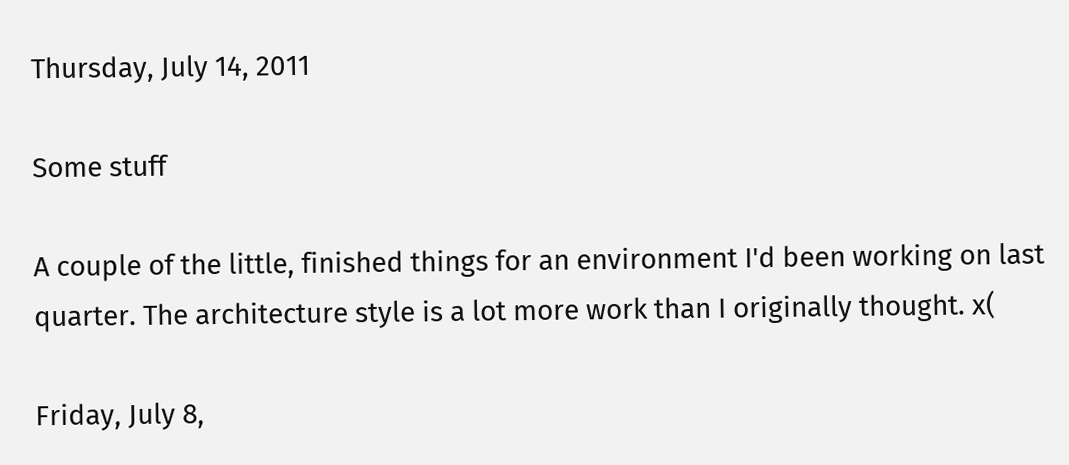Thursday, July 14, 2011

Some stuff

A couple of the little, finished things for an environment I'd been working on last quarter. The architecture style is a lot more work than I originally thought. x(

Friday, July 8,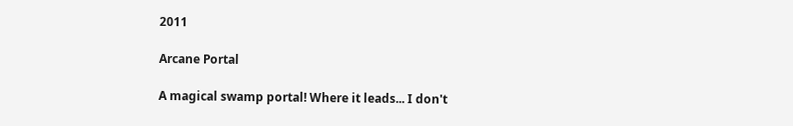2011

Arcane Portal

A magical swamp portal! Where it leads... I don't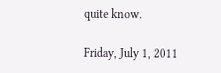quite know.

Friday, July 1, 2011